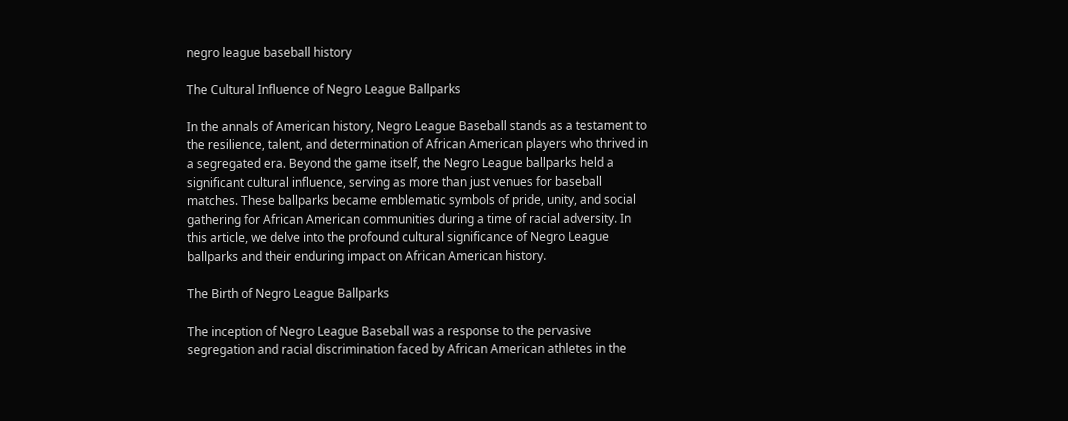negro league baseball history

The Cultural Influence of Negro League Ballparks

In the annals of American history, Negro League Baseball stands as a testament to the resilience, talent, and determination of African American players who thrived in a segregated era. Beyond the game itself, the Negro League ballparks held a significant cultural influence, serving as more than just venues for baseball matches. These ballparks became emblematic symbols of pride, unity, and social gathering for African American communities during a time of racial adversity. In this article, we delve into the profound cultural significance of Negro League ballparks and their enduring impact on African American history.

The Birth of Negro League Ballparks

The inception of Negro League Baseball was a response to the pervasive segregation and racial discrimination faced by African American athletes in the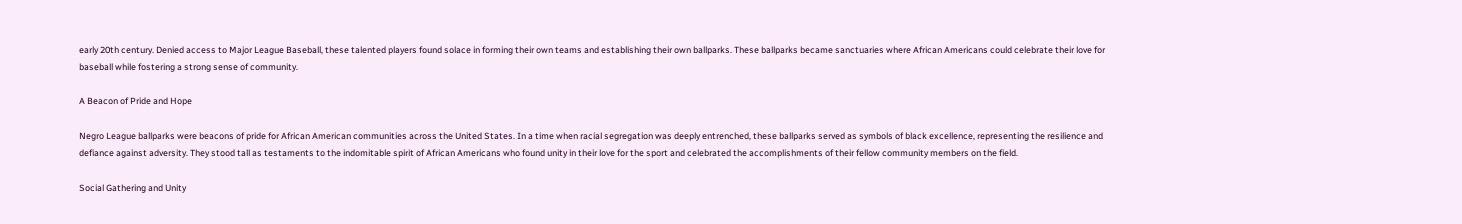early 20th century. Denied access to Major League Baseball, these talented players found solace in forming their own teams and establishing their own ballparks. These ballparks became sanctuaries where African Americans could celebrate their love for baseball while fostering a strong sense of community.

A Beacon of Pride and Hope

Negro League ballparks were beacons of pride for African American communities across the United States. In a time when racial segregation was deeply entrenched, these ballparks served as symbols of black excellence, representing the resilience and defiance against adversity. They stood tall as testaments to the indomitable spirit of African Americans who found unity in their love for the sport and celebrated the accomplishments of their fellow community members on the field.

Social Gathering and Unity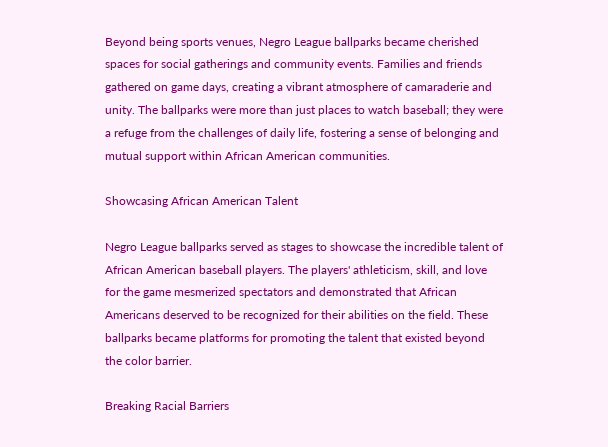Beyond being sports venues, Negro League ballparks became cherished spaces for social gatherings and community events. Families and friends gathered on game days, creating a vibrant atmosphere of camaraderie and unity. The ballparks were more than just places to watch baseball; they were a refuge from the challenges of daily life, fostering a sense of belonging and mutual support within African American communities.

Showcasing African American Talent

Negro League ballparks served as stages to showcase the incredible talent of African American baseball players. The players' athleticism, skill, and love for the game mesmerized spectators and demonstrated that African Americans deserved to be recognized for their abilities on the field. These ballparks became platforms for promoting the talent that existed beyond the color barrier.

Breaking Racial Barriers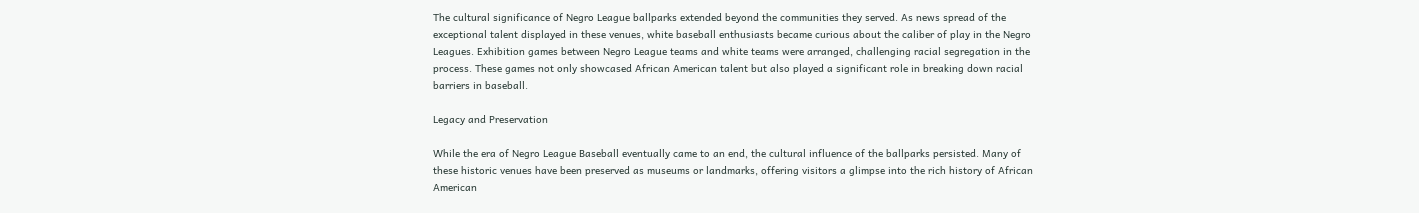The cultural significance of Negro League ballparks extended beyond the communities they served. As news spread of the exceptional talent displayed in these venues, white baseball enthusiasts became curious about the caliber of play in the Negro Leagues. Exhibition games between Negro League teams and white teams were arranged, challenging racial segregation in the process. These games not only showcased African American talent but also played a significant role in breaking down racial barriers in baseball.

Legacy and Preservation

While the era of Negro League Baseball eventually came to an end, the cultural influence of the ballparks persisted. Many of these historic venues have been preserved as museums or landmarks, offering visitors a glimpse into the rich history of African American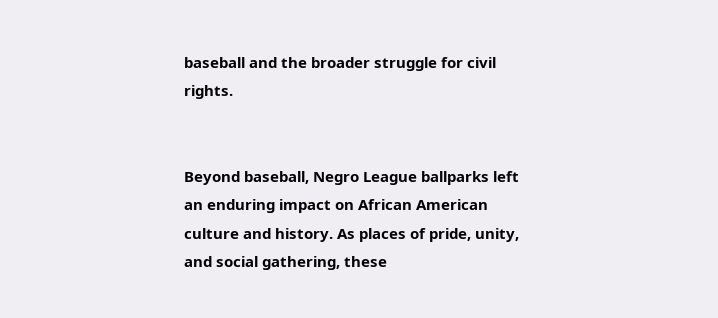baseball and the broader struggle for civil rights.


Beyond baseball, Negro League ballparks left an enduring impact on African American culture and history. As places of pride, unity, and social gathering, these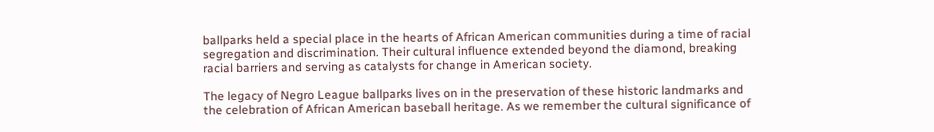ballparks held a special place in the hearts of African American communities during a time of racial segregation and discrimination. Their cultural influence extended beyond the diamond, breaking racial barriers and serving as catalysts for change in American society.

The legacy of Negro League ballparks lives on in the preservation of these historic landmarks and the celebration of African American baseball heritage. As we remember the cultural significance of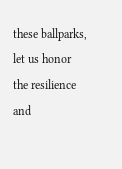these ballparks, let us honor the resilience and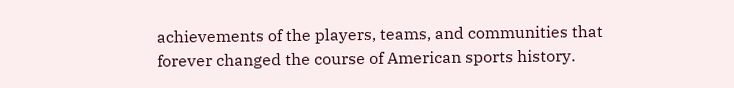achievements of the players, teams, and communities that forever changed the course of American sports history.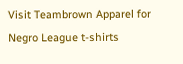Visit Teambrown Apparel for Negro League t-shirts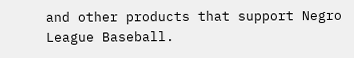and other products that support Negro League Baseball.